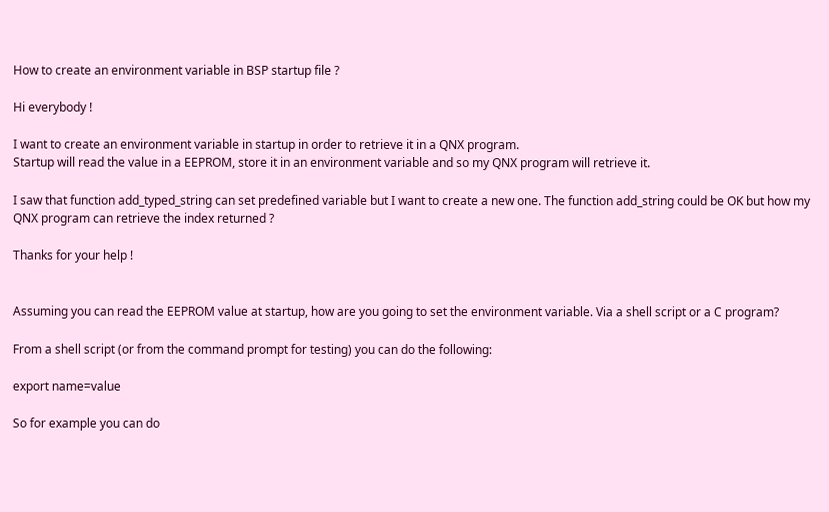How to create an environment variable in BSP startup file ?

Hi everybody !

I want to create an environment variable in startup in order to retrieve it in a QNX program.
Startup will read the value in a EEPROM, store it in an environment variable and so my QNX program will retrieve it.

I saw that function add_typed_string can set predefined variable but I want to create a new one. The function add_string could be OK but how my QNX program can retrieve the index returned ?

Thanks for your help !


Assuming you can read the EEPROM value at startup, how are you going to set the environment variable. Via a shell script or a C program?

From a shell script (or from the command prompt for testing) you can do the following:

export name=value

So for example you can do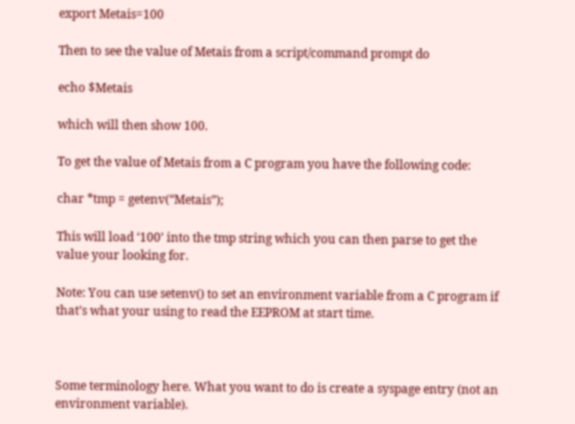export Metais=100

Then to see the value of Metais from a script/command prompt do

echo $Metais

which will then show 100.

To get the value of Metais from a C program you have the following code:

char *tmp = getenv(“Metais”);

This will load ‘100’ into the tmp string which you can then parse to get the value your looking for.

Note: You can use setenv() to set an environment variable from a C program if that’s what your using to read the EEPROM at start time.



Some terminology here. What you want to do is create a syspage entry (not an environment variable).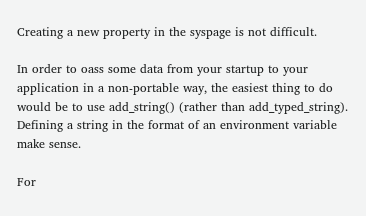Creating a new property in the syspage is not difficult.

In order to oass some data from your startup to your application in a non-portable way, the easiest thing to do would be to use add_string() (rather than add_typed_string). Defining a string in the format of an environment variable make sense.

For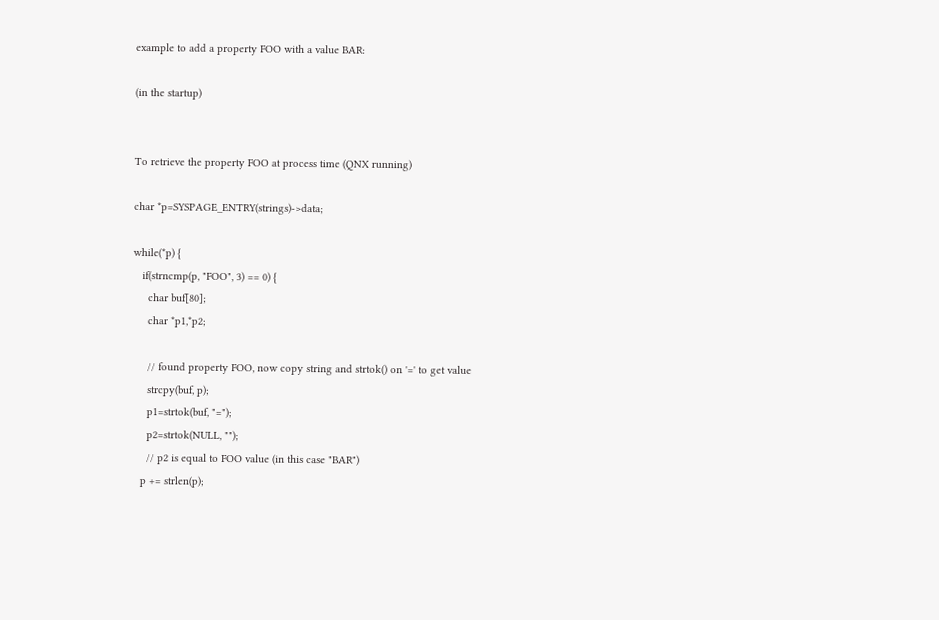example to add a property FOO with a value BAR:

(in the startup)


To retrieve the property FOO at process time (QNX running)

char *p=SYSPAGE_ENTRY(strings)->data;

while(*p) {
   if(strncmp(p, "FOO", 3) == 0) {
     char buf[80];
     char *p1,*p2;

     // found property FOO, now copy string and strtok() on '=' to get value
     strcpy(buf, p);
     p1=strtok(buf, "=");
     p2=strtok(NULL, "");
     // p2 is equal to FOO value (in this case "BAR")
   p += strlen(p);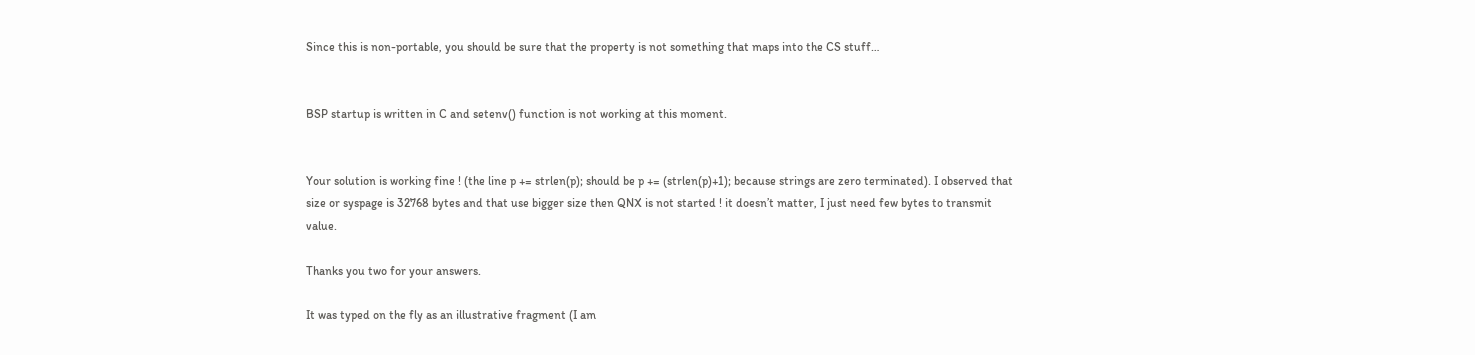Since this is non-portable, you should be sure that the property is not something that maps into the CS stuff…


BSP startup is written in C and setenv() function is not working at this moment.


Your solution is working fine ! (the line p += strlen(p); should be p += (strlen(p)+1); because strings are zero terminated). I observed that size or syspage is 32768 bytes and that use bigger size then QNX is not started ! it doesn’t matter, I just need few bytes to transmit value.

Thanks you two for your answers.

It was typed on the fly as an illustrative fragment (I am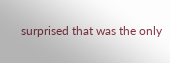surprised that was the only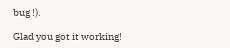bug !).

Glad you got it working!